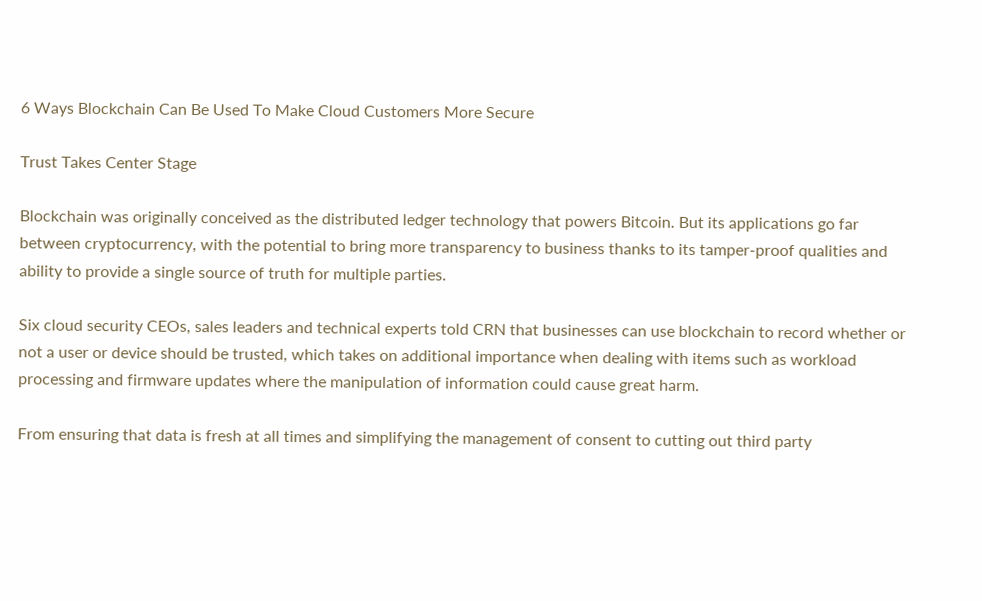6 Ways Blockchain Can Be Used To Make Cloud Customers More Secure

Trust Takes Center Stage

Blockchain was originally conceived as the distributed ledger technology that powers Bitcoin. But its applications go far between cryptocurrency, with the potential to bring more transparency to business thanks to its tamper-proof qualities and ability to provide a single source of truth for multiple parties.

Six cloud security CEOs, sales leaders and technical experts told CRN that businesses can use blockchain to record whether or not a user or device should be trusted, which takes on additional importance when dealing with items such as workload processing and firmware updates where the manipulation of information could cause great harm.

From ensuring that data is fresh at all times and simplifying the management of consent to cutting out third party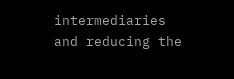intermediaries and reducing the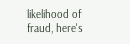likelihood of fraud, here's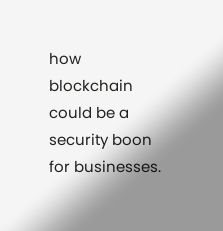how blockchain could be a security boon for businesses.